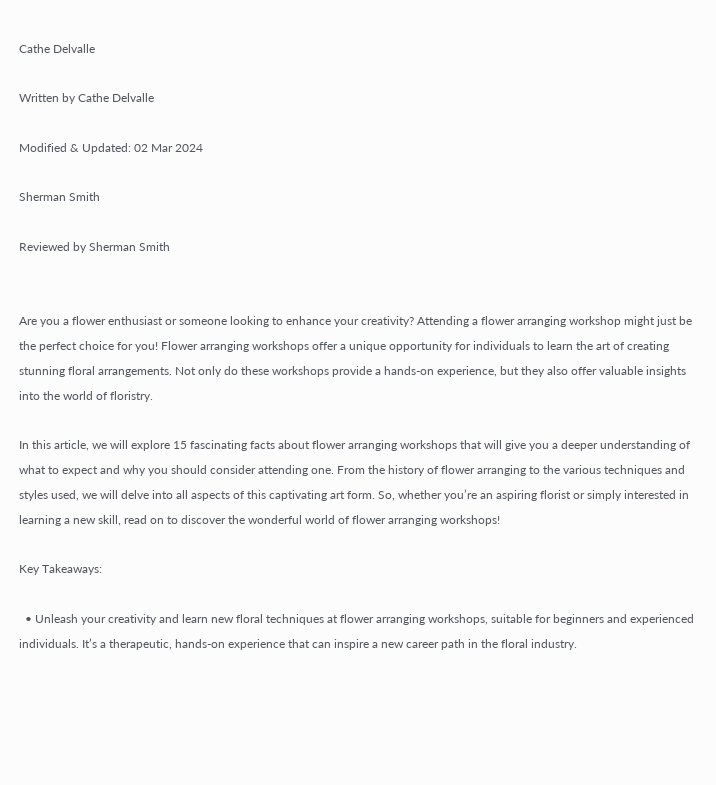Cathe Delvalle

Written by Cathe Delvalle

Modified & Updated: 02 Mar 2024

Sherman Smith

Reviewed by Sherman Smith


Are you a flower enthusiast or someone looking to enhance your creativity? Attending a flower arranging workshop might just be the perfect choice for you! Flower arranging workshops offer a unique opportunity for individuals to learn the art of creating stunning floral arrangements. Not only do these workshops provide a hands-on experience, but they also offer valuable insights into the world of floristry.

In this article, we will explore 15 fascinating facts about flower arranging workshops that will give you a deeper understanding of what to expect and why you should consider attending one. From the history of flower arranging to the various techniques and styles used, we will delve into all aspects of this captivating art form. So, whether you’re an aspiring florist or simply interested in learning a new skill, read on to discover the wonderful world of flower arranging workshops!

Key Takeaways:

  • Unleash your creativity and learn new floral techniques at flower arranging workshops, suitable for beginners and experienced individuals. It’s a therapeutic, hands-on experience that can inspire a new career path in the floral industry.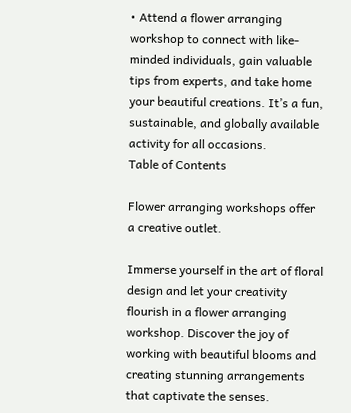• Attend a flower arranging workshop to connect with like-minded individuals, gain valuable tips from experts, and take home your beautiful creations. It’s a fun, sustainable, and globally available activity for all occasions.
Table of Contents

Flower arranging workshops offer a creative outlet.

Immerse yourself in the art of floral design and let your creativity flourish in a flower arranging workshop. Discover the joy of working with beautiful blooms and creating stunning arrangements that captivate the senses.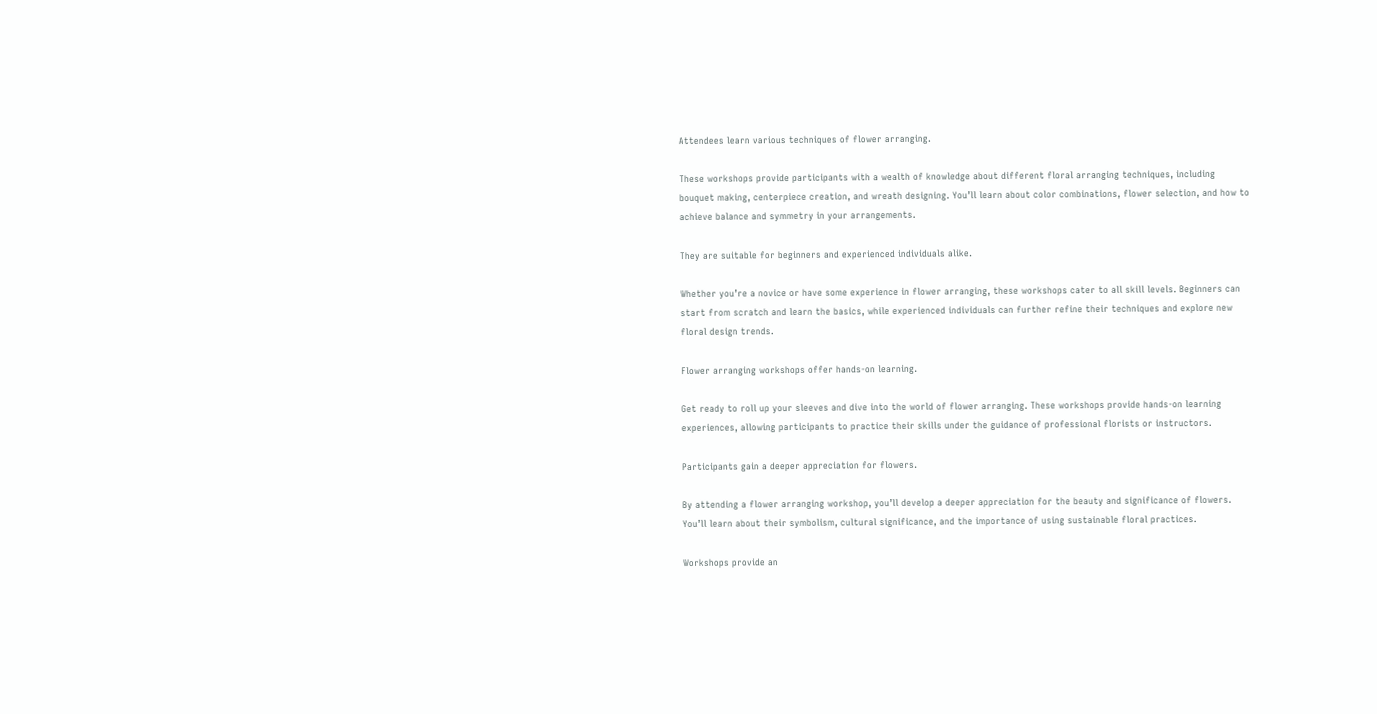Attendees learn various techniques of flower arranging.

These workshops provide participants with a wealth of knowledge about different floral arranging techniques, including bouquet making, centerpiece creation, and wreath designing. You’ll learn about color combinations, flower selection, and how to achieve balance and symmetry in your arrangements.

They are suitable for beginners and experienced individuals alike.

Whether you’re a novice or have some experience in flower arranging, these workshops cater to all skill levels. Beginners can start from scratch and learn the basics, while experienced individuals can further refine their techniques and explore new floral design trends.

Flower arranging workshops offer hands-on learning.

Get ready to roll up your sleeves and dive into the world of flower arranging. These workshops provide hands-on learning experiences, allowing participants to practice their skills under the guidance of professional florists or instructors.

Participants gain a deeper appreciation for flowers.

By attending a flower arranging workshop, you’ll develop a deeper appreciation for the beauty and significance of flowers. You’ll learn about their symbolism, cultural significance, and the importance of using sustainable floral practices.

Workshops provide an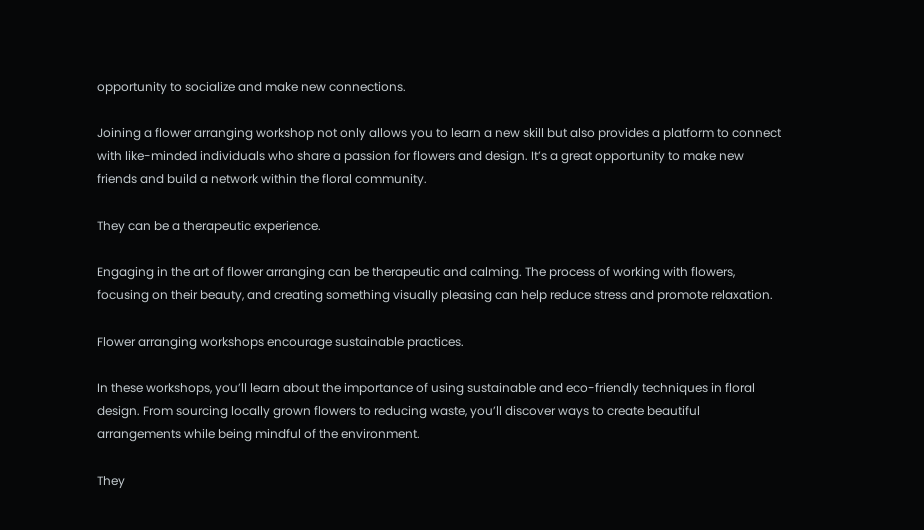opportunity to socialize and make new connections.

Joining a flower arranging workshop not only allows you to learn a new skill but also provides a platform to connect with like-minded individuals who share a passion for flowers and design. It’s a great opportunity to make new friends and build a network within the floral community.

They can be a therapeutic experience.

Engaging in the art of flower arranging can be therapeutic and calming. The process of working with flowers, focusing on their beauty, and creating something visually pleasing can help reduce stress and promote relaxation.

Flower arranging workshops encourage sustainable practices.

In these workshops, you’ll learn about the importance of using sustainable and eco-friendly techniques in floral design. From sourcing locally grown flowers to reducing waste, you’ll discover ways to create beautiful arrangements while being mindful of the environment.

They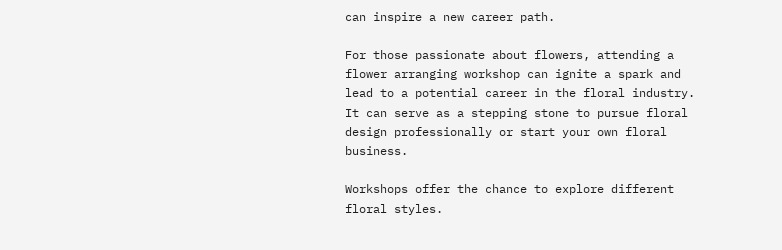can inspire a new career path.

For those passionate about flowers, attending a flower arranging workshop can ignite a spark and lead to a potential career in the floral industry. It can serve as a stepping stone to pursue floral design professionally or start your own floral business.

Workshops offer the chance to explore different floral styles.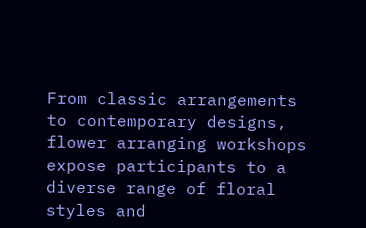From classic arrangements to contemporary designs, flower arranging workshops expose participants to a diverse range of floral styles and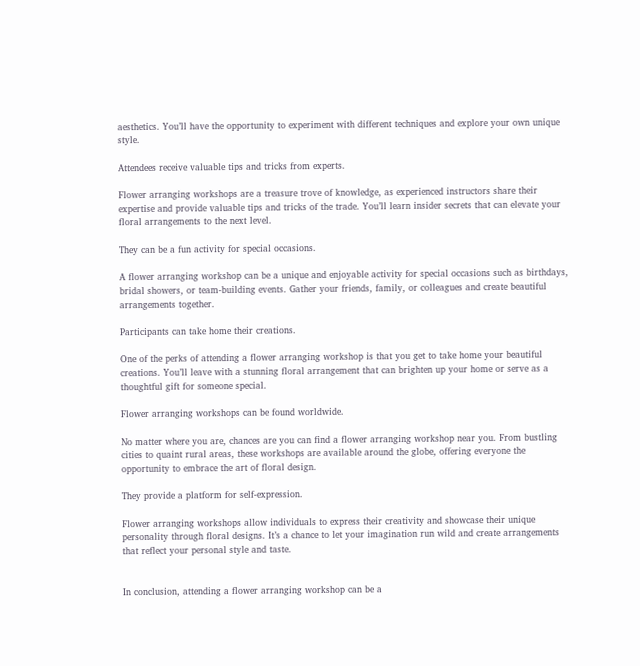aesthetics. You’ll have the opportunity to experiment with different techniques and explore your own unique style.

Attendees receive valuable tips and tricks from experts.

Flower arranging workshops are a treasure trove of knowledge, as experienced instructors share their expertise and provide valuable tips and tricks of the trade. You’ll learn insider secrets that can elevate your floral arrangements to the next level.

They can be a fun activity for special occasions.

A flower arranging workshop can be a unique and enjoyable activity for special occasions such as birthdays, bridal showers, or team-building events. Gather your friends, family, or colleagues and create beautiful arrangements together.

Participants can take home their creations.

One of the perks of attending a flower arranging workshop is that you get to take home your beautiful creations. You’ll leave with a stunning floral arrangement that can brighten up your home or serve as a thoughtful gift for someone special.

Flower arranging workshops can be found worldwide.

No matter where you are, chances are you can find a flower arranging workshop near you. From bustling cities to quaint rural areas, these workshops are available around the globe, offering everyone the opportunity to embrace the art of floral design.

They provide a platform for self-expression.

Flower arranging workshops allow individuals to express their creativity and showcase their unique personality through floral designs. It’s a chance to let your imagination run wild and create arrangements that reflect your personal style and taste.


In conclusion, attending a flower arranging workshop can be a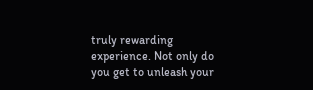truly rewarding experience. Not only do you get to unleash your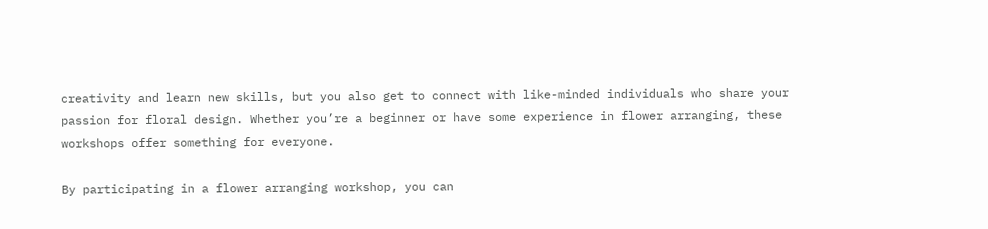creativity and learn new skills, but you also get to connect with like-minded individuals who share your passion for floral design. Whether you’re a beginner or have some experience in flower arranging, these workshops offer something for everyone.

By participating in a flower arranging workshop, you can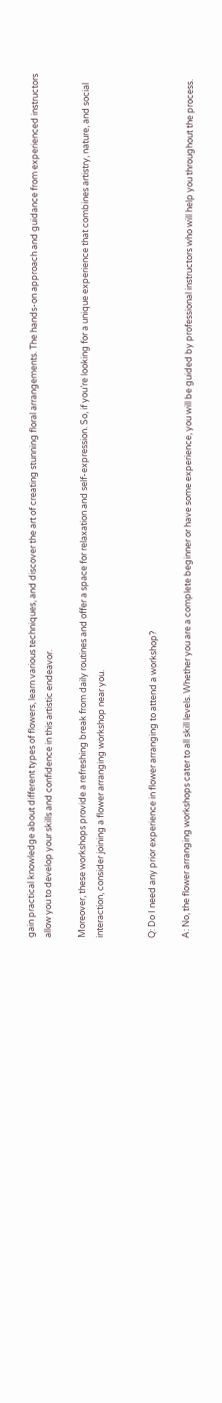gain practical knowledge about different types of flowers, learn various techniques, and discover the art of creating stunning floral arrangements. The hands-on approach and guidance from experienced instructors allow you to develop your skills and confidence in this artistic endeavor.

Moreover, these workshops provide a refreshing break from daily routines and offer a space for relaxation and self-expression. So, if you’re looking for a unique experience that combines artistry, nature, and social interaction, consider joining a flower arranging workshop near you.


Q: Do I need any prior experience in flower arranging to attend a workshop?

A: No, the flower arranging workshops cater to all skill levels. Whether you are a complete beginner or have some experience, you will be guided by professional instructors who will help you throughout the process.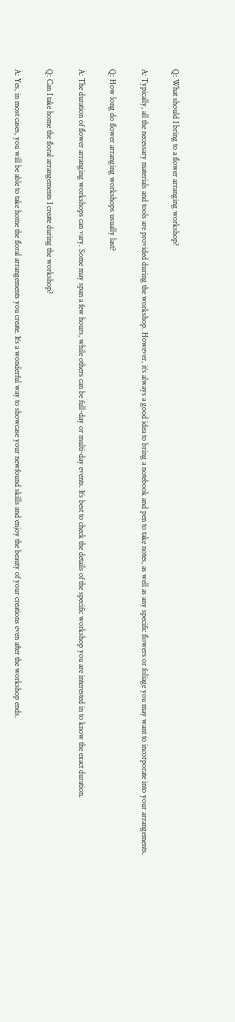Q: What should I bring to a flower arranging workshop?

A: Typically, all the necessary materials and tools are provided during the workshop. However, it’s always a good idea to bring a notebook and pen to take notes, as well as any specific flowers or foliage you may want to incorporate into your arrangements.

Q: How long do flower arranging workshops usually last?

A: The duration of flower arranging workshops can vary. Some may span a few hours, while others can be full-day or multi-day events. It’s best to check the details of the specific workshop you are interested in to know the exact duration.

Q: Can I take home the floral arrangements I create during the workshop?

A: Yes, in most cases, you will be able to take home the floral arrangements you create. It’s a wonderful way to showcase your newfound skills and enjoy the beauty of your creations even after the workshop ends.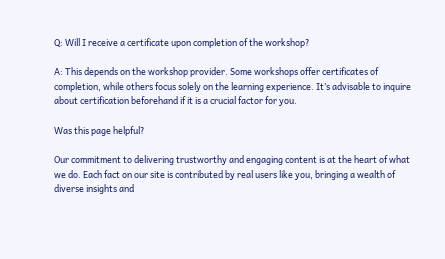Q: Will I receive a certificate upon completion of the workshop?

A: This depends on the workshop provider. Some workshops offer certificates of completion, while others focus solely on the learning experience. It’s advisable to inquire about certification beforehand if it is a crucial factor for you.

Was this page helpful?

Our commitment to delivering trustworthy and engaging content is at the heart of what we do. Each fact on our site is contributed by real users like you, bringing a wealth of diverse insights and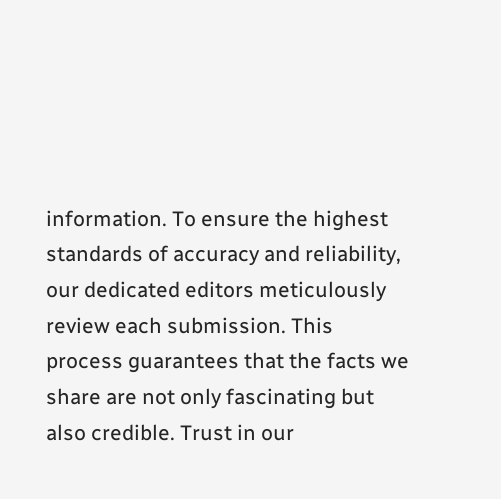information. To ensure the highest standards of accuracy and reliability, our dedicated editors meticulously review each submission. This process guarantees that the facts we share are not only fascinating but also credible. Trust in our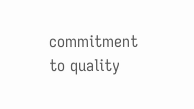commitment to quality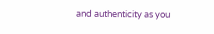and authenticity as you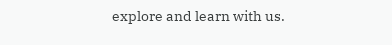explore and learn with us.